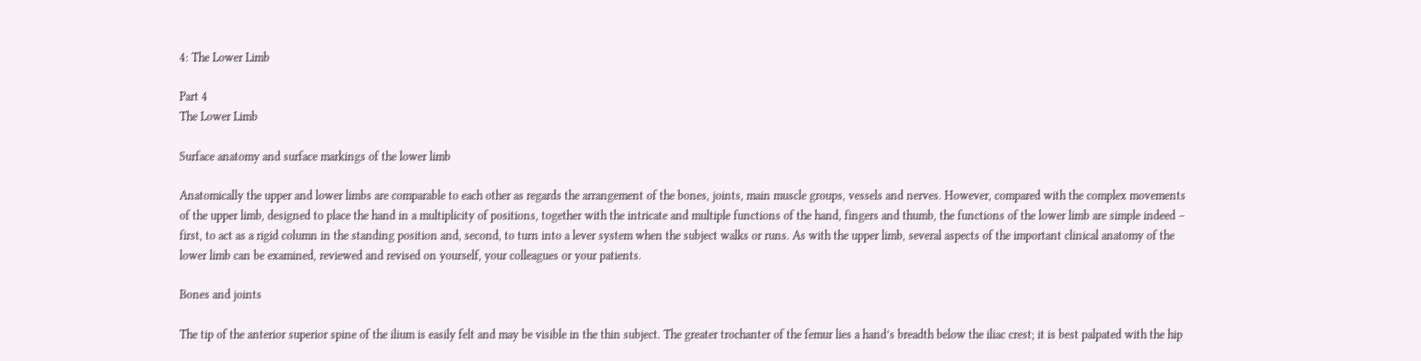4: The Lower Limb

Part 4
The Lower Limb

Surface anatomy and surface markings of the lower limb

Anatomically the upper and lower limbs are comparable to each other as regards the arrangement of the bones, joints, main muscle groups, vessels and nerves. However, compared with the complex movements of the upper limb, designed to place the hand in a multiplicity of positions, together with the intricate and multiple functions of the hand, fingers and thumb, the functions of the lower limb are simple indeed – first, to act as a rigid column in the standing position and, second, to turn into a lever system when the subject walks or runs. As with the upper limb, several aspects of the important clinical anatomy of the lower limb can be examined, reviewed and revised on yourself, your colleagues or your patients.

Bones and joints

The tip of the anterior superior spine of the ilium is easily felt and may be visible in the thin subject. The greater trochanter of the femur lies a hand’s breadth below the iliac crest; it is best palpated with the hip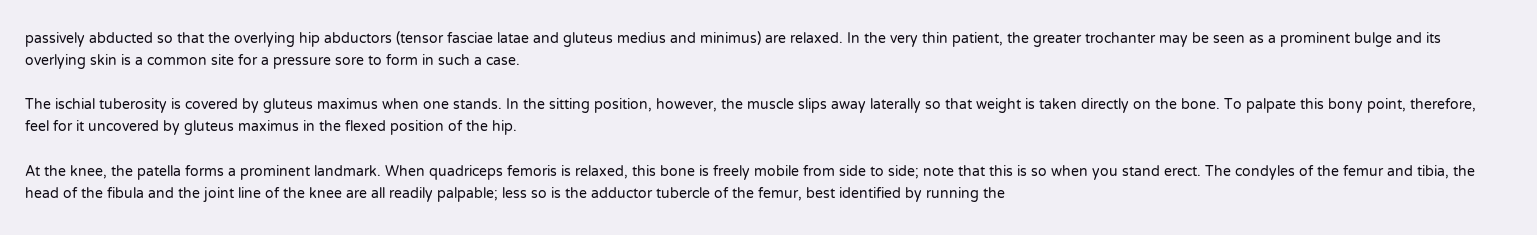passively abducted so that the overlying hip abductors (tensor fasciae latae and gluteus medius and minimus) are relaxed. In the very thin patient, the greater trochanter may be seen as a prominent bulge and its overlying skin is a common site for a pressure sore to form in such a case.

The ischial tuberosity is covered by gluteus maximus when one stands. In the sitting position, however, the muscle slips away laterally so that weight is taken directly on the bone. To palpate this bony point, therefore, feel for it uncovered by gluteus maximus in the flexed position of the hip.

At the knee, the patella forms a prominent landmark. When quadriceps femoris is relaxed, this bone is freely mobile from side to side; note that this is so when you stand erect. The condyles of the femur and tibia, the head of the fibula and the joint line of the knee are all readily palpable; less so is the adductor tubercle of the femur, best identified by running the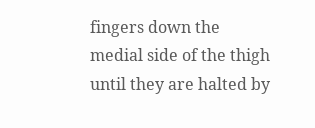fingers down the medial side of the thigh until they are halted by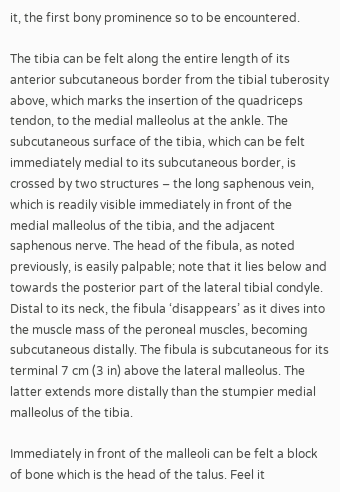it, the first bony prominence so to be encountered.

The tibia can be felt along the entire length of its anterior subcutaneous border from the tibial tuberosity above, which marks the insertion of the quadriceps tendon, to the medial malleolus at the ankle. The subcutaneous surface of the tibia, which can be felt immediately medial to its subcutaneous border, is crossed by two structures – the long saphenous vein, which is readily visible immediately in front of the medial malleolus of the tibia, and the adjacent saphenous nerve. The head of the fibula, as noted previously, is easily palpable; note that it lies below and towards the posterior part of the lateral tibial condyle. Distal to its neck, the fibula ‘disappears’ as it dives into the muscle mass of the peroneal muscles, becoming subcutaneous distally. The fibula is subcutaneous for its terminal 7 cm (3 in) above the lateral malleolus. The latter extends more distally than the stumpier medial malleolus of the tibia.

Immediately in front of the malleoli can be felt a block of bone which is the head of the talus. Feel it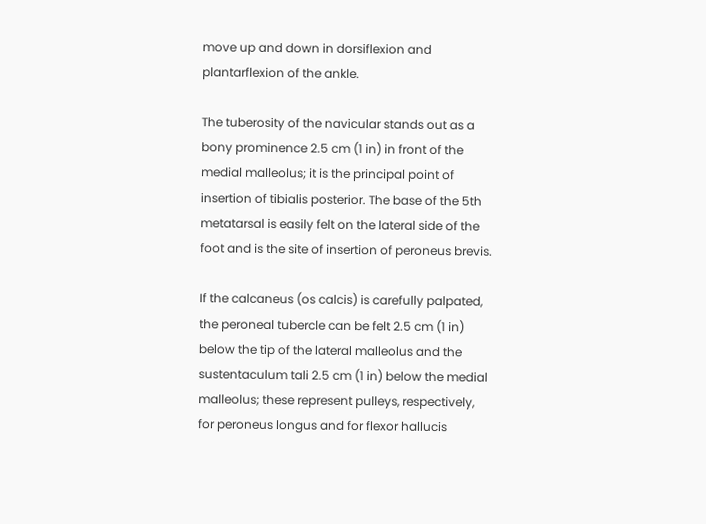move up and down in dorsiflexion and plantarflexion of the ankle.

The tuberosity of the navicular stands out as a bony prominence 2.5 cm (1 in) in front of the medial malleolus; it is the principal point of insertion of tibialis posterior. The base of the 5th metatarsal is easily felt on the lateral side of the foot and is the site of insertion of peroneus brevis.

If the calcaneus (os calcis) is carefully palpated, the peroneal tubercle can be felt 2.5 cm (1 in) below the tip of the lateral malleolus and the sustentaculum tali 2.5 cm (1 in) below the medial malleolus; these represent pulleys, respectively, for peroneus longus and for flexor hallucis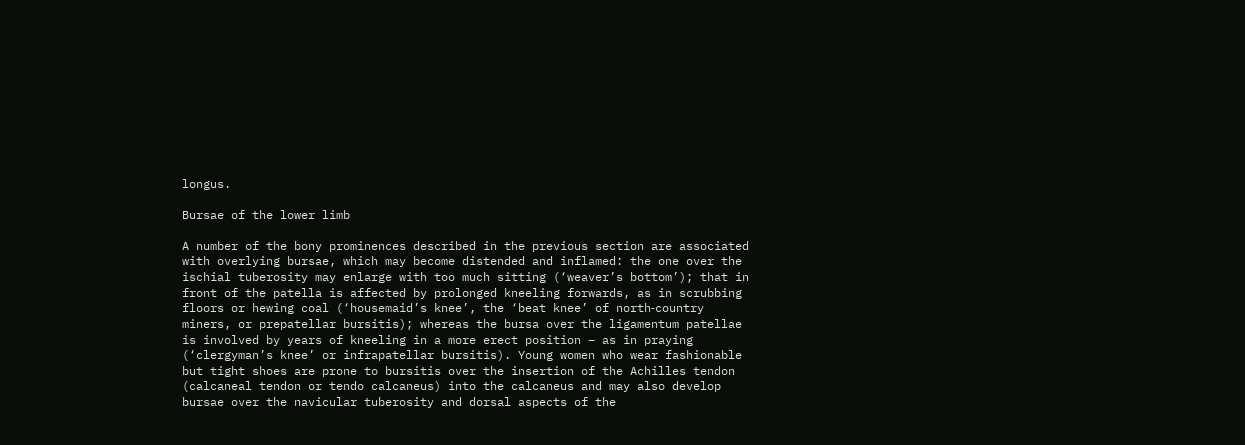longus.

Bursae of the lower limb

A number of the bony prominences described in the previous section are associated with overlying bursae, which may become distended and inflamed: the one over the ischial tuberosity may enlarge with too much sitting (‘weaver’s bottom’); that in front of the patella is affected by prolonged kneeling forwards, as in scrubbing floors or hewing coal (‘housemaid’s knee’, the ‘beat knee’ of north‐country miners, or prepatellar bursitis); whereas the bursa over the ligamentum patellae is involved by years of kneeling in a more erect position – as in praying (‘clergyman’s knee’ or infrapatellar bursitis). Young women who wear fashionable but tight shoes are prone to bursitis over the insertion of the Achilles tendon (calcaneal tendon or tendo calcaneus) into the calcaneus and may also develop bursae over the navicular tuberosity and dorsal aspects of the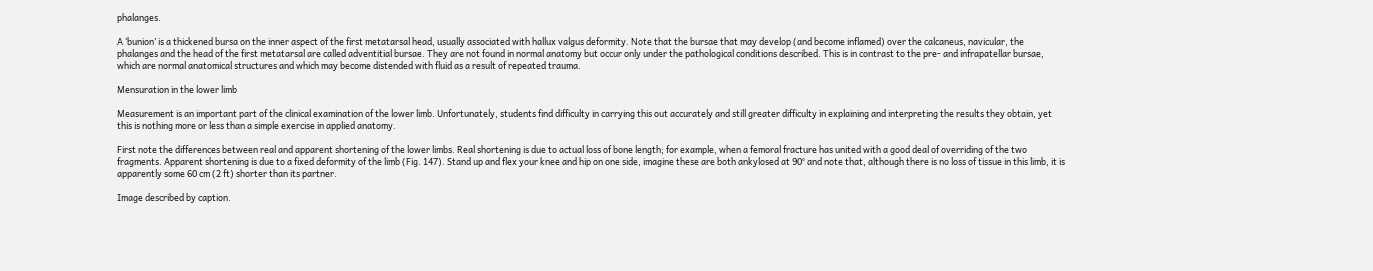phalanges.

A ‘bunion’ is a thickened bursa on the inner aspect of the first metatarsal head, usually associated with hallux valgus deformity. Note that the bursae that may develop (and become inflamed) over the calcaneus, navicular, the phalanges and the head of the first metatarsal are called adventitial bursae. They are not found in normal anatomy but occur only under the pathological conditions described. This is in contrast to the pre‐ and infrapatellar bursae, which are normal anatomical structures and which may become distended with fluid as a result of repeated trauma.

Mensuration in the lower limb

Measurement is an important part of the clinical examination of the lower limb. Unfortunately, students find difficulty in carrying this out accurately and still greater difficulty in explaining and interpreting the results they obtain, yet this is nothing more or less than a simple exercise in applied anatomy.

First note the differences between real and apparent shortening of the lower limbs. Real shortening is due to actual loss of bone length; for example, when a femoral fracture has united with a good deal of overriding of the two fragments. Apparent shortening is due to a fixed deformity of the limb (Fig. 147). Stand up and flex your knee and hip on one side, imagine these are both ankylosed at 90° and note that, although there is no loss of tissue in this limb, it is apparently some 60 cm (2 ft) shorter than its partner.

Image described by caption.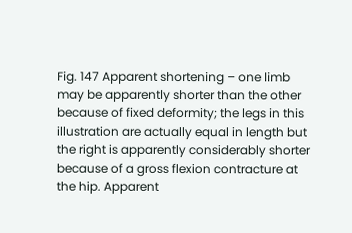Fig. 147 Apparent shortening – one limb may be apparently shorter than the other because of fixed deformity; the legs in this illustration are actually equal in length but the right is apparently considerably shorter because of a gross flexion contracture at the hip. Apparent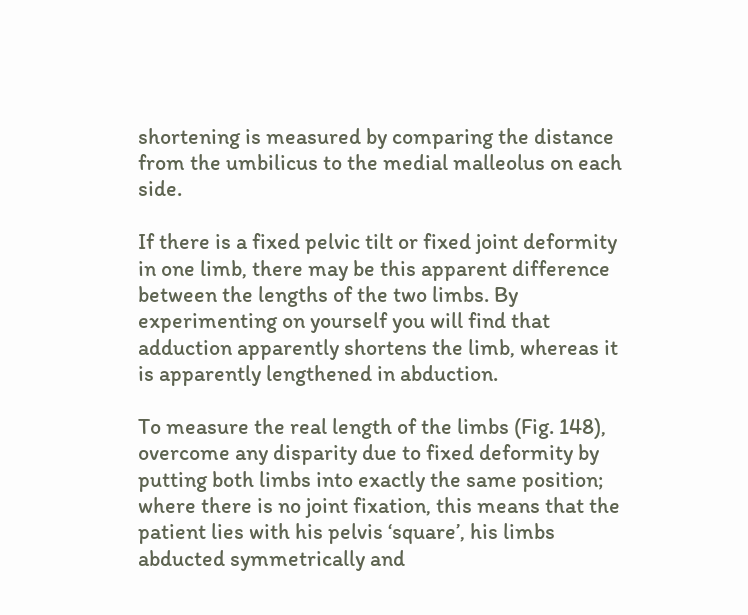shortening is measured by comparing the distance from the umbilicus to the medial malleolus on each side.

If there is a fixed pelvic tilt or fixed joint deformity in one limb, there may be this apparent difference between the lengths of the two limbs. By experimenting on yourself you will find that adduction apparently shortens the limb, whereas it is apparently lengthened in abduction.

To measure the real length of the limbs (Fig. 148), overcome any disparity due to fixed deformity by putting both limbs into exactly the same position; where there is no joint fixation, this means that the patient lies with his pelvis ‘square’, his limbs abducted symmetrically and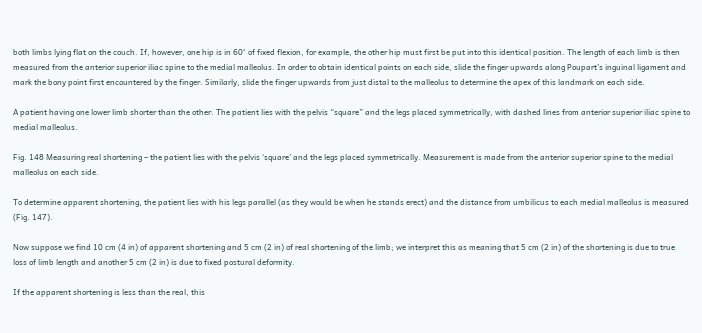both limbs lying flat on the couch. If, however, one hip is in 60° of fixed flexion, for example, the other hip must first be put into this identical position. The length of each limb is then measured from the anterior superior iliac spine to the medial malleolus. In order to obtain identical points on each side, slide the finger upwards along Poupart’s inguinal ligament and mark the bony point first encountered by the finger. Similarly, slide the finger upwards from just distal to the malleolus to determine the apex of this landmark on each side.

A patient having one lower limb shorter than the other. The patient lies with the pelvis “square” and the legs placed symmetrically, with dashed lines from anterior superior iliac spine to medial malleolus.

Fig. 148 Measuring real shortening – the patient lies with the pelvis ‘square’ and the legs placed symmetrically. Measurement is made from the anterior superior spine to the medial malleolus on each side.

To determine apparent shortening, the patient lies with his legs parallel (as they would be when he stands erect) and the distance from umbilicus to each medial malleolus is measured (Fig. 147).

Now suppose we find 10 cm (4 in) of apparent shortening and 5 cm (2 in) of real shortening of the limb; we interpret this as meaning that 5 cm (2 in) of the shortening is due to true loss of limb length and another 5 cm (2 in) is due to fixed postural deformity.

If the apparent shortening is less than the real, this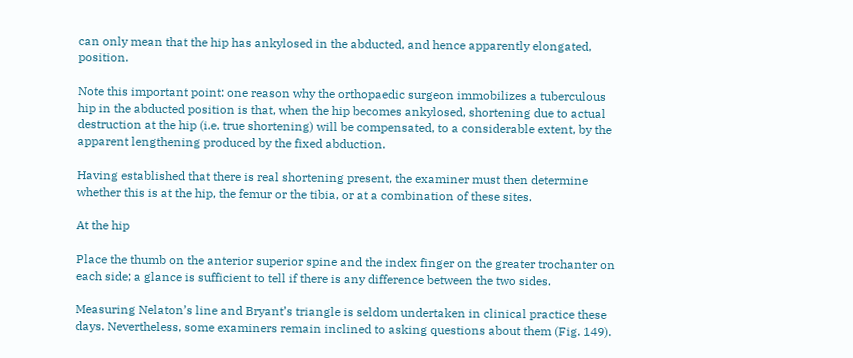can only mean that the hip has ankylosed in the abducted, and hence apparently elongated, position.

Note this important point: one reason why the orthopaedic surgeon immobilizes a tuberculous hip in the abducted position is that, when the hip becomes ankylosed, shortening due to actual destruction at the hip (i.e. true shortening) will be compensated, to a considerable extent, by the apparent lengthening produced by the fixed abduction.

Having established that there is real shortening present, the examiner must then determine whether this is at the hip, the femur or the tibia, or at a combination of these sites.

At the hip

Place the thumb on the anterior superior spine and the index finger on the greater trochanter on each side; a glance is sufficient to tell if there is any difference between the two sides.

Measuring Nelaton’s line and Bryant’s triangle is seldom undertaken in clinical practice these days. Nevertheless, some examiners remain inclined to asking questions about them (Fig. 149).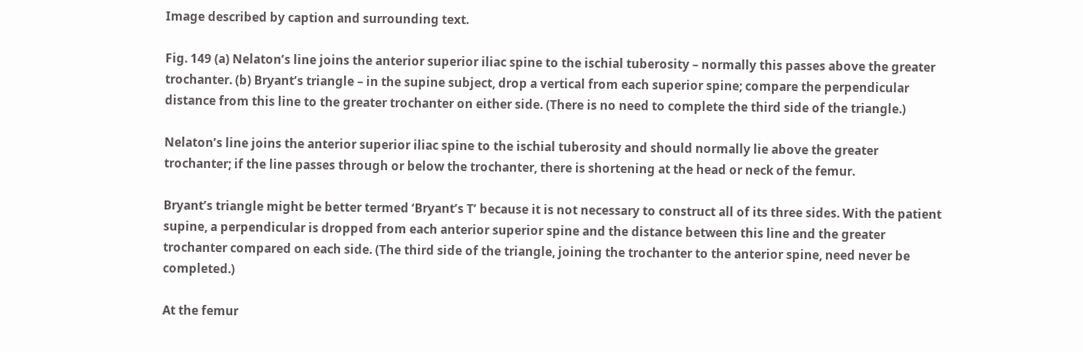Image described by caption and surrounding text.

Fig. 149 (a) Nelaton’s line joins the anterior superior iliac spine to the ischial tuberosity – normally this passes above the greater trochanter. (b) Bryant’s triangle – in the supine subject, drop a vertical from each superior spine; compare the perpendicular distance from this line to the greater trochanter on either side. (There is no need to complete the third side of the triangle.)

Nelaton’s line joins the anterior superior iliac spine to the ischial tuberosity and should normally lie above the greater trochanter; if the line passes through or below the trochanter, there is shortening at the head or neck of the femur.

Bryant’s triangle might be better termed ‘Bryant’s T’ because it is not necessary to construct all of its three sides. With the patient supine, a perpendicular is dropped from each anterior superior spine and the distance between this line and the greater trochanter compared on each side. (The third side of the triangle, joining the trochanter to the anterior spine, need never be completed.)

At the femur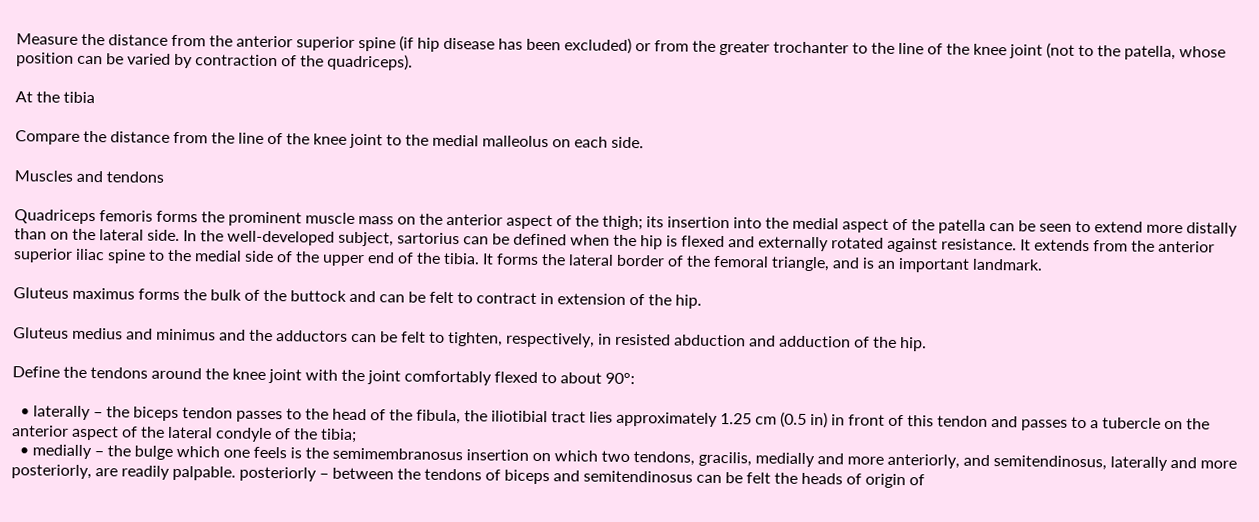Measure the distance from the anterior superior spine (if hip disease has been excluded) or from the greater trochanter to the line of the knee joint (not to the patella, whose position can be varied by contraction of the quadriceps).

At the tibia

Compare the distance from the line of the knee joint to the medial malleolus on each side.

Muscles and tendons

Quadriceps femoris forms the prominent muscle mass on the anterior aspect of the thigh; its insertion into the medial aspect of the patella can be seen to extend more distally than on the lateral side. In the well‐developed subject, sartorius can be defined when the hip is flexed and externally rotated against resistance. It extends from the anterior superior iliac spine to the medial side of the upper end of the tibia. It forms the lateral border of the femoral triangle, and is an important landmark.

Gluteus maximus forms the bulk of the buttock and can be felt to contract in extension of the hip.

Gluteus medius and minimus and the adductors can be felt to tighten, respectively, in resisted abduction and adduction of the hip.

Define the tendons around the knee joint with the joint comfortably flexed to about 90°:

  • laterally – the biceps tendon passes to the head of the fibula, the iliotibial tract lies approximately 1.25 cm (0.5 in) in front of this tendon and passes to a tubercle on the anterior aspect of the lateral condyle of the tibia;
  • medially – the bulge which one feels is the semimembranosus insertion on which two tendons, gracilis, medially and more anteriorly, and semitendinosus, laterally and more posteriorly, are readily palpable. posteriorly – between the tendons of biceps and semitendinosus can be felt the heads of origin of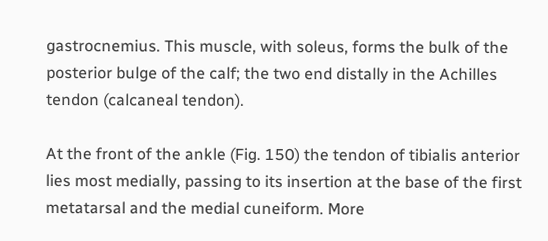gastrocnemius. This muscle, with soleus, forms the bulk of the posterior bulge of the calf; the two end distally in the Achilles tendon (calcaneal tendon).

At the front of the ankle (Fig. 150) the tendon of tibialis anterior lies most medially, passing to its insertion at the base of the first metatarsal and the medial cuneiform. More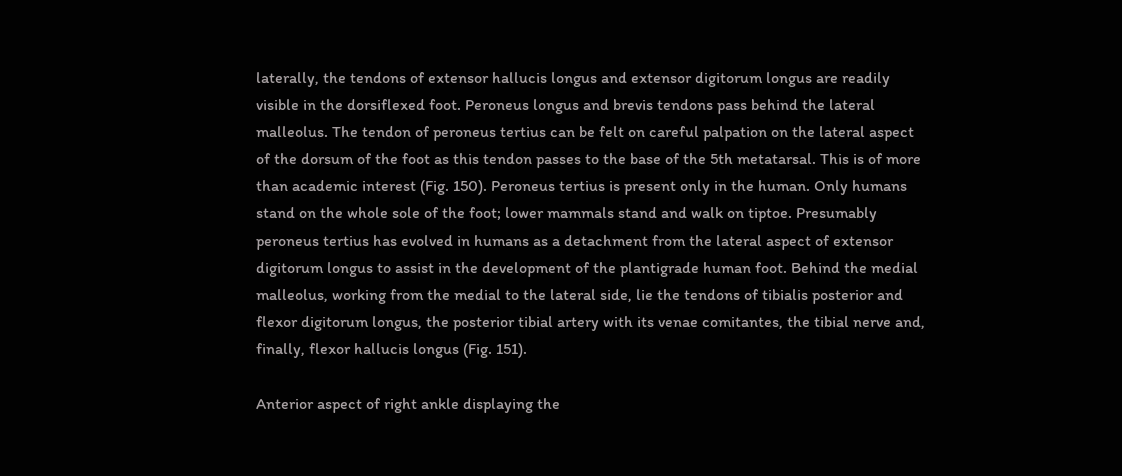laterally, the tendons of extensor hallucis longus and extensor digitorum longus are readily visible in the dorsiflexed foot. Peroneus longus and brevis tendons pass behind the lateral malleolus. The tendon of peroneus tertius can be felt on careful palpation on the lateral aspect of the dorsum of the foot as this tendon passes to the base of the 5th metatarsal. This is of more than academic interest (Fig. 150). Peroneus tertius is present only in the human. Only humans stand on the whole sole of the foot; lower mammals stand and walk on tiptoe. Presumably peroneus tertius has evolved in humans as a detachment from the lateral aspect of extensor digitorum longus to assist in the development of the plantigrade human foot. Behind the medial malleolus, working from the medial to the lateral side, lie the tendons of tibialis posterior and flexor digitorum longus, the posterior tibial artery with its venae comitantes, the tibial nerve and, finally, flexor hallucis longus (Fig. 151).

Anterior aspect of right ankle displaying the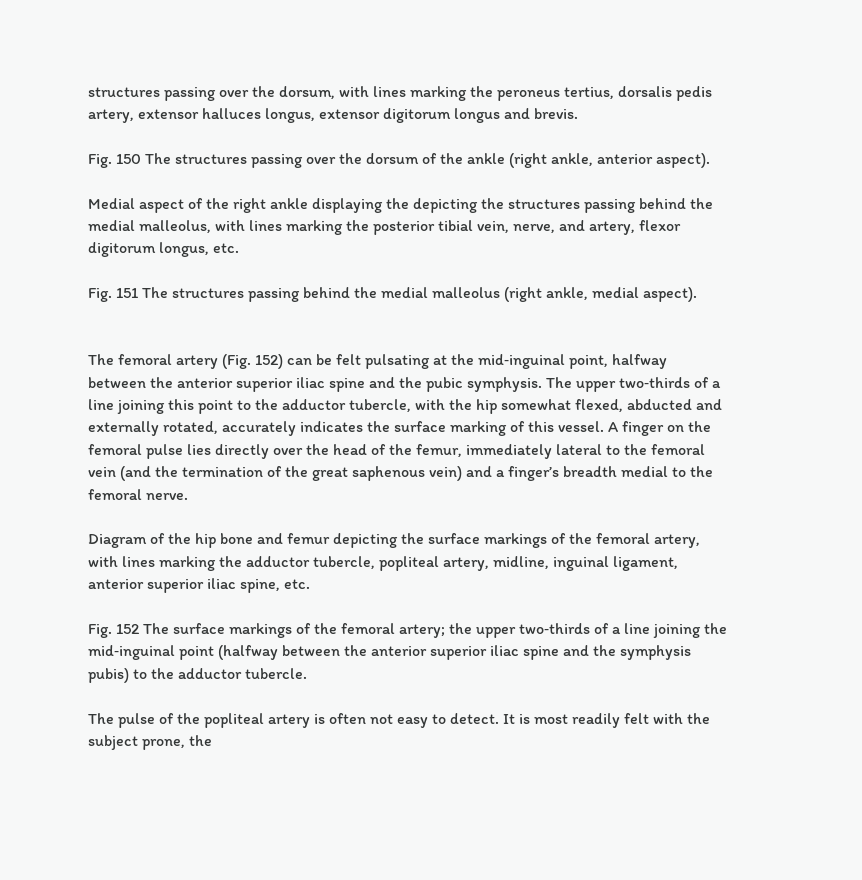structures passing over the dorsum, with lines marking the peroneus tertius, dorsalis pedis artery, extensor halluces longus, extensor digitorum longus and brevis.

Fig. 150 The structures passing over the dorsum of the ankle (right ankle, anterior aspect).

Medial aspect of the right ankle displaying the depicting the structures passing behind the medial malleolus, with lines marking the posterior tibial vein, nerve, and artery, flexor digitorum longus, etc.

Fig. 151 The structures passing behind the medial malleolus (right ankle, medial aspect).


The femoral artery (Fig. 152) can be felt pulsating at the mid‐inguinal point, halfway between the anterior superior iliac spine and the pubic symphysis. The upper two‐thirds of a line joining this point to the adductor tubercle, with the hip somewhat flexed, abducted and externally rotated, accurately indicates the surface marking of this vessel. A finger on the femoral pulse lies directly over the head of the femur, immediately lateral to the femoral vein (and the termination of the great saphenous vein) and a finger’s breadth medial to the femoral nerve.

Diagram of the hip bone and femur depicting the surface markings of the femoral artery, with lines marking the adductor tubercle, popliteal artery, midline, inguinal ligament, anterior superior iliac spine, etc.

Fig. 152 The surface markings of the femoral artery; the upper two‐thirds of a line joining the mid‐inguinal point (halfway between the anterior superior iliac spine and the symphysis pubis) to the adductor tubercle.

The pulse of the popliteal artery is often not easy to detect. It is most readily felt with the subject prone, the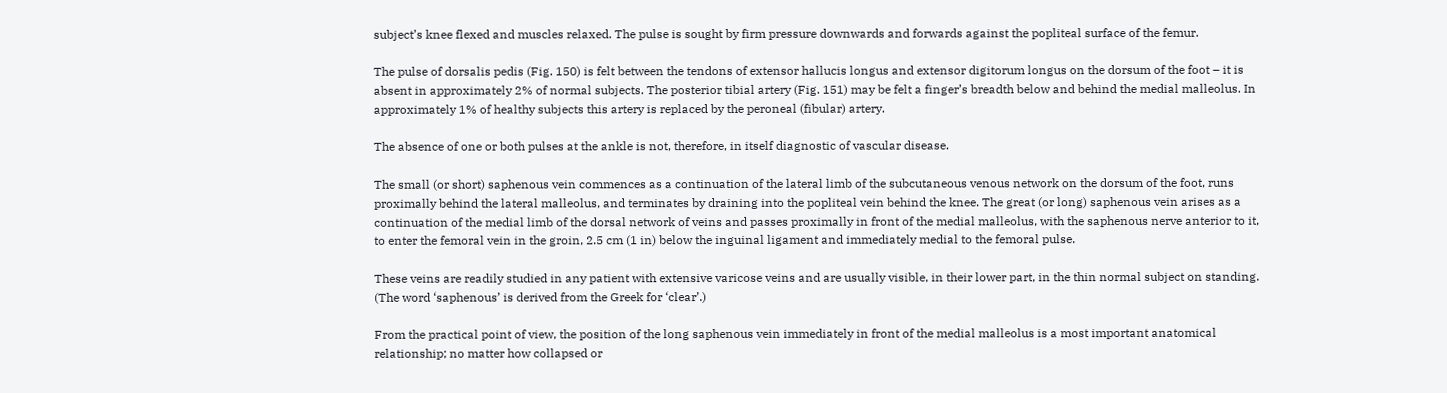subject’s knee flexed and muscles relaxed. The pulse is sought by firm pressure downwards and forwards against the popliteal surface of the femur.

The pulse of dorsalis pedis (Fig. 150) is felt between the tendons of extensor hallucis longus and extensor digitorum longus on the dorsum of the foot – it is absent in approximately 2% of normal subjects. The posterior tibial artery (Fig. 151) may be felt a finger’s breadth below and behind the medial malleolus. In approximately 1% of healthy subjects this artery is replaced by the peroneal (fibular) artery.

The absence of one or both pulses at the ankle is not, therefore, in itself diagnostic of vascular disease.

The small (or short) saphenous vein commences as a continuation of the lateral limb of the subcutaneous venous network on the dorsum of the foot, runs proximally behind the lateral malleolus, and terminates by draining into the popliteal vein behind the knee. The great (or long) saphenous vein arises as a continuation of the medial limb of the dorsal network of veins and passes proximally in front of the medial malleolus, with the saphenous nerve anterior to it, to enter the femoral vein in the groin, 2.5 cm (1 in) below the inguinal ligament and immediately medial to the femoral pulse.

These veins are readily studied in any patient with extensive varicose veins and are usually visible, in their lower part, in the thin normal subject on standing. (The word ‘saphenous’ is derived from the Greek for ‘clear’.)

From the practical point of view, the position of the long saphenous vein immediately in front of the medial malleolus is a most important anatomical relationship; no matter how collapsed or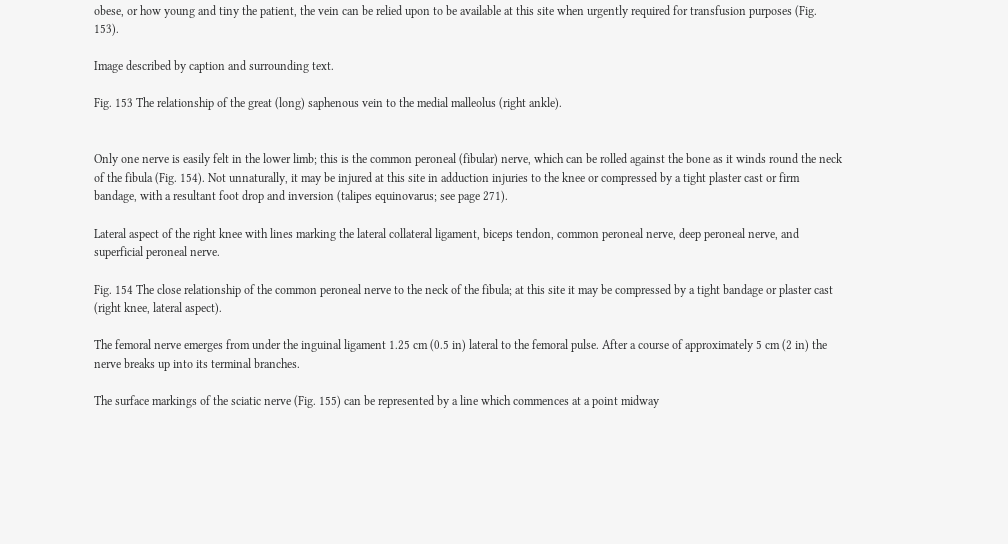obese, or how young and tiny the patient, the vein can be relied upon to be available at this site when urgently required for transfusion purposes (Fig. 153).

Image described by caption and surrounding text.

Fig. 153 The relationship of the great (long) saphenous vein to the medial malleolus (right ankle).


Only one nerve is easily felt in the lower limb; this is the common peroneal (fibular) nerve, which can be rolled against the bone as it winds round the neck of the fibula (Fig. 154). Not unnaturally, it may be injured at this site in adduction injuries to the knee or compressed by a tight plaster cast or firm bandage, with a resultant foot drop and inversion (talipes equinovarus; see page 271).

Lateral aspect of the right knee with lines marking the lateral collateral ligament, biceps tendon, common peroneal nerve, deep peroneal nerve, and superficial peroneal nerve.

Fig. 154 The close relationship of the common peroneal nerve to the neck of the fibula; at this site it may be compressed by a tight bandage or plaster cast (right knee, lateral aspect).

The femoral nerve emerges from under the inguinal ligament 1.25 cm (0.5 in) lateral to the femoral pulse. After a course of approximately 5 cm (2 in) the nerve breaks up into its terminal branches.

The surface markings of the sciatic nerve (Fig. 155) can be represented by a line which commences at a point midway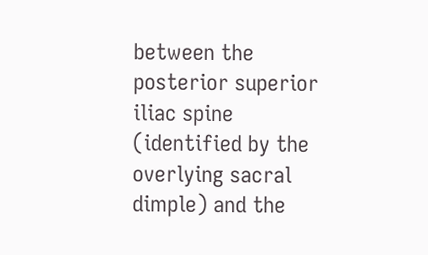between the posterior superior iliac spine (identified by the overlying sacral dimple) and the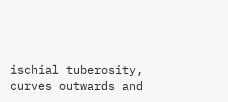ischial tuberosity, curves outwards and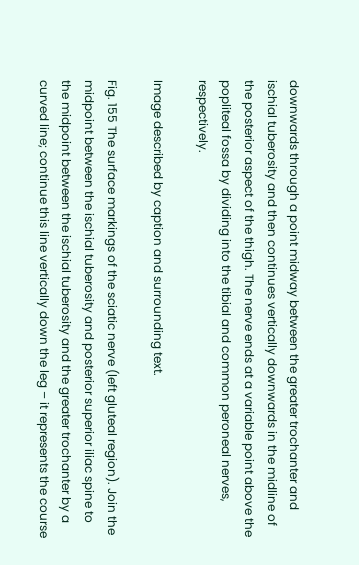downwards through a point midway between the greater trochanter and ischial tuberosity and then continues vertically downwards in the midline of the posterior aspect of the thigh. The nerve ends at a variable point above the popliteal fossa by dividing into the tibial and common peroneal nerves, respectively.

Image described by caption and surrounding text.

Fig. 155 The surface markings of the sciatic nerve (left gluteal region). Join the midpoint between the ischial tuberosity and posterior superior iliac spine to the midpoint between the ischial tuberosity and the greater trochanter by a curved line; continue this line vertically down the leg – it represents the course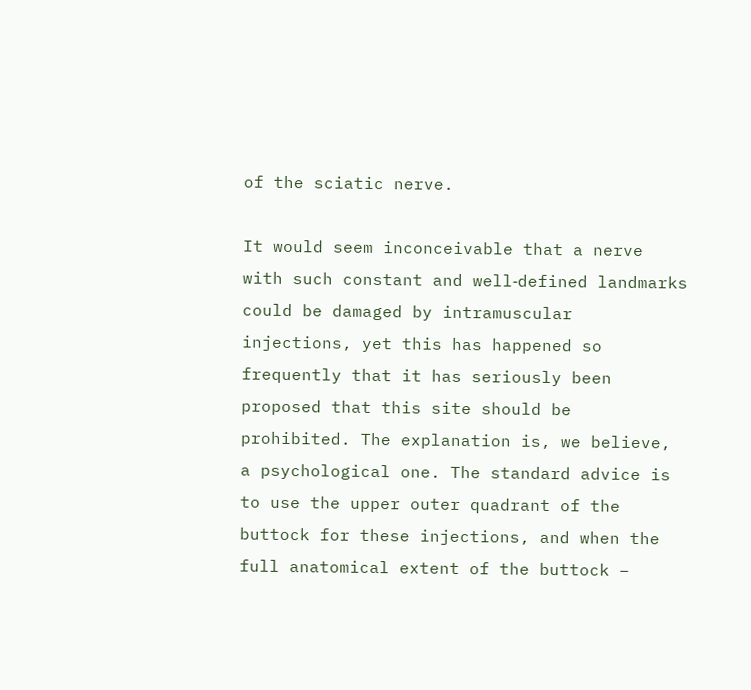of the sciatic nerve.

It would seem inconceivable that a nerve with such constant and well‐defined landmarks could be damaged by intramuscular injections, yet this has happened so frequently that it has seriously been proposed that this site should be prohibited. The explanation is, we believe, a psychological one. The standard advice is to use the upper outer quadrant of the buttock for these injections, and when the full anatomical extent of the buttock –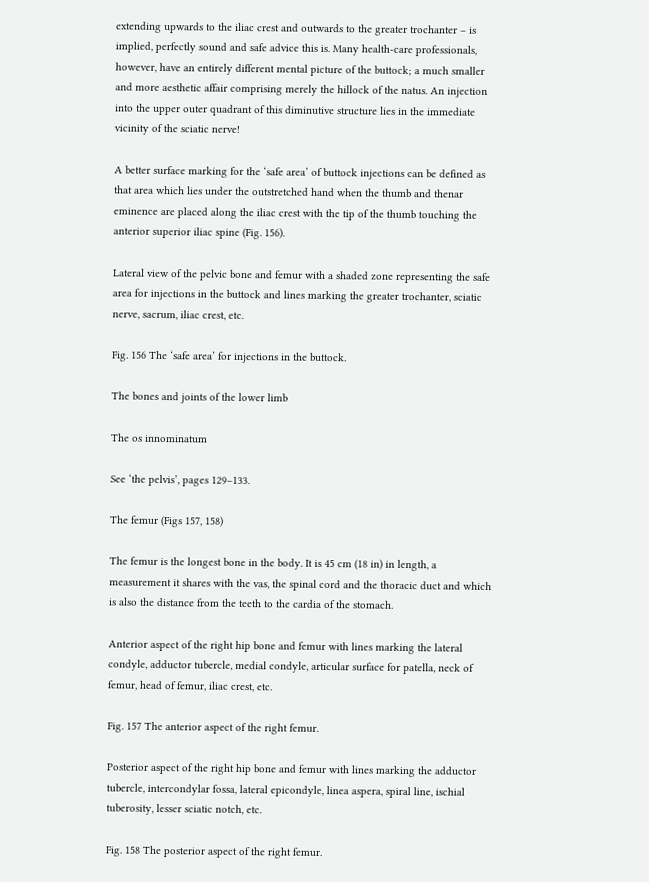extending upwards to the iliac crest and outwards to the greater trochanter – is implied, perfectly sound and safe advice this is. Many health‐care professionals, however, have an entirely different mental picture of the buttock; a much smaller and more aesthetic affair comprising merely the hillock of the natus. An injection into the upper outer quadrant of this diminutive structure lies in the immediate vicinity of the sciatic nerve!

A better surface marking for the ‘safe area’ of buttock injections can be defined as that area which lies under the outstretched hand when the thumb and thenar eminence are placed along the iliac crest with the tip of the thumb touching the anterior superior iliac spine (Fig. 156).

Lateral view of the pelvic bone and femur with a shaded zone representing the safe area for injections in the buttock and lines marking the greater trochanter, sciatic nerve, sacrum, iliac crest, etc.

Fig. 156 The ‘safe area’ for injections in the buttock.

The bones and joints of the lower limb

The os innominatum

See ‘the pelvis’, pages 129–133.

The femur (Figs 157, 158)

The femur is the longest bone in the body. It is 45 cm (18 in) in length, a measurement it shares with the vas, the spinal cord and the thoracic duct and which is also the distance from the teeth to the cardia of the stomach.

Anterior aspect of the right hip bone and femur with lines marking the lateral condyle, adductor tubercle, medial condyle, articular surface for patella, neck of femur, head of femur, iliac crest, etc.

Fig. 157 The anterior aspect of the right femur.

Posterior aspect of the right hip bone and femur with lines marking the adductor tubercle, intercondylar fossa, lateral epicondyle, linea aspera, spiral line, ischial tuberosity, lesser sciatic notch, etc.

Fig. 158 The posterior aspect of the right femur.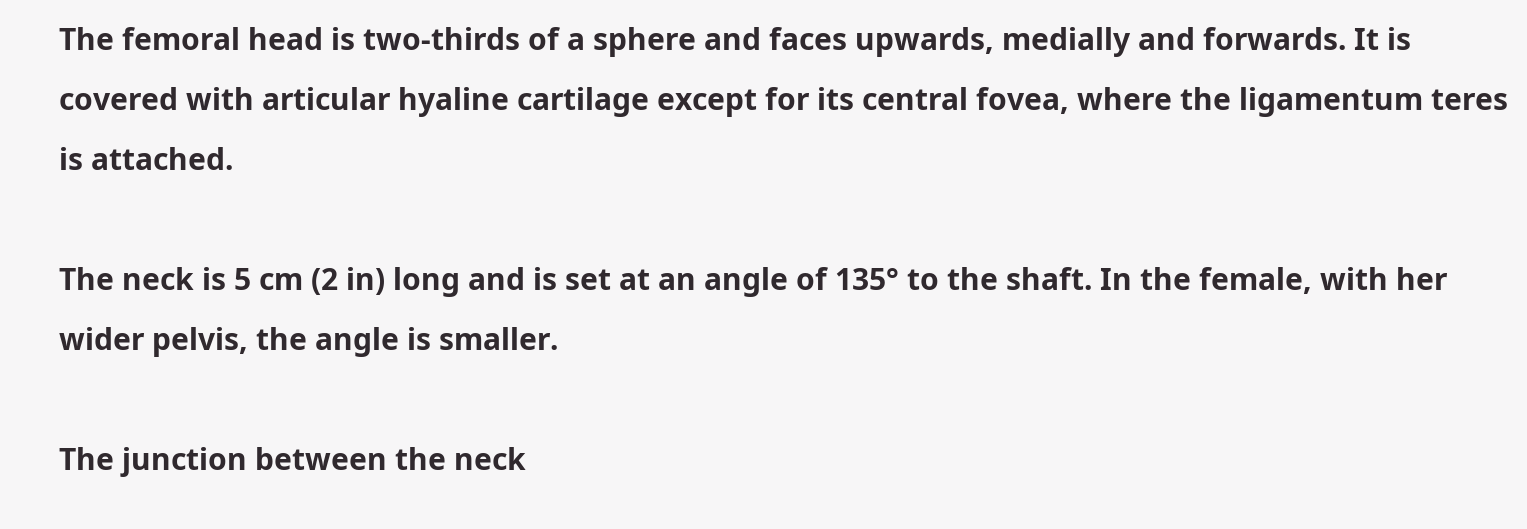The femoral head is two‐thirds of a sphere and faces upwards, medially and forwards. It is covered with articular hyaline cartilage except for its central fovea, where the ligamentum teres is attached.

The neck is 5 cm (2 in) long and is set at an angle of 135° to the shaft. In the female, with her wider pelvis, the angle is smaller.

The junction between the neck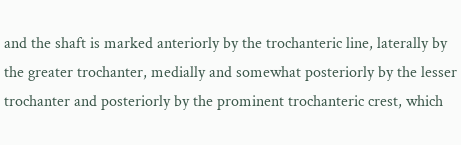and the shaft is marked anteriorly by the trochanteric line, laterally by the greater trochanter, medially and somewhat posteriorly by the lesser trochanter and posteriorly by the prominent trochanteric crest, which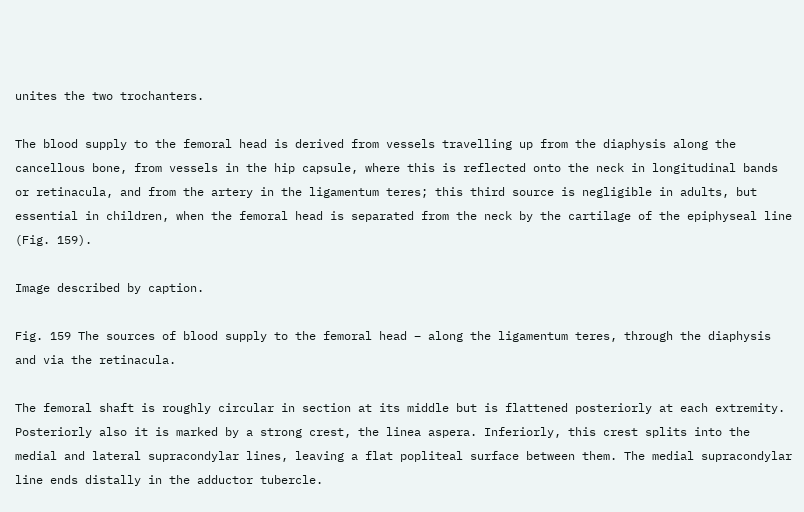unites the two trochanters.

The blood supply to the femoral head is derived from vessels travelling up from the diaphysis along the cancellous bone, from vessels in the hip capsule, where this is reflected onto the neck in longitudinal bands or retinacula, and from the artery in the ligamentum teres; this third source is negligible in adults, but essential in children, when the femoral head is separated from the neck by the cartilage of the epiphyseal line (Fig. 159).

Image described by caption.

Fig. 159 The sources of blood supply to the femoral head – along the ligamentum teres, through the diaphysis and via the retinacula.

The femoral shaft is roughly circular in section at its middle but is flattened posteriorly at each extremity. Posteriorly also it is marked by a strong crest, the linea aspera. Inferiorly, this crest splits into the medial and lateral supracondylar lines, leaving a flat popliteal surface between them. The medial supracondylar line ends distally in the adductor tubercle.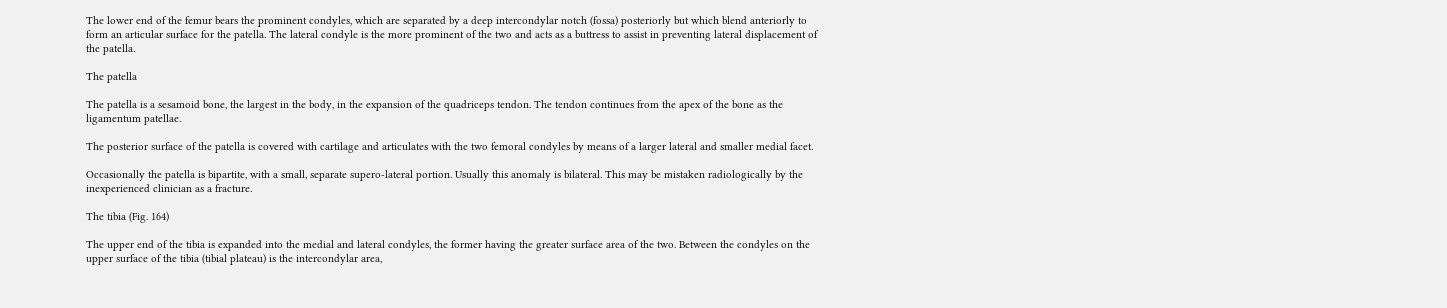The lower end of the femur bears the prominent condyles, which are separated by a deep intercondylar notch (fossa) posteriorly but which blend anteriorly to form an articular surface for the patella. The lateral condyle is the more prominent of the two and acts as a buttress to assist in preventing lateral displacement of the patella.

The patella

The patella is a sesamoid bone, the largest in the body, in the expansion of the quadriceps tendon. The tendon continues from the apex of the bone as the ligamentum patellae.

The posterior surface of the patella is covered with cartilage and articulates with the two femoral condyles by means of a larger lateral and smaller medial facet.

Occasionally the patella is bipartite, with a small, separate supero‐lateral portion. Usually this anomaly is bilateral. This may be mistaken radiologically by the inexperienced clinician as a fracture.

The tibia (Fig. 164)

The upper end of the tibia is expanded into the medial and lateral condyles, the former having the greater surface area of the two. Between the condyles on the upper surface of the tibia (tibial plateau) is the intercondylar area,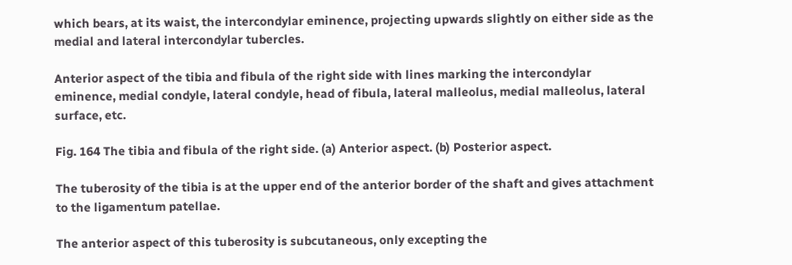which bears, at its waist, the intercondylar eminence, projecting upwards slightly on either side as the medial and lateral intercondylar tubercles.

Anterior aspect of the tibia and fibula of the right side with lines marking the intercondylar eminence, medial condyle, lateral condyle, head of fibula, lateral malleolus, medial malleolus, lateral surface, etc.

Fig. 164 The tibia and fibula of the right side. (a) Anterior aspect. (b) Posterior aspect.

The tuberosity of the tibia is at the upper end of the anterior border of the shaft and gives attachment to the ligamentum patellae.

The anterior aspect of this tuberosity is subcutaneous, only excepting the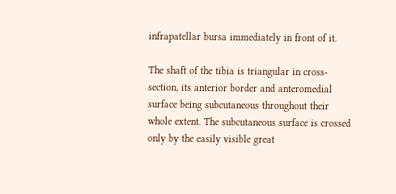infrapatellar bursa immediately in front of it.

The shaft of the tibia is triangular in cross‐section, its anterior border and anteromedial surface being subcutaneous throughout their whole extent. The subcutaneous surface is crossed only by the easily visible great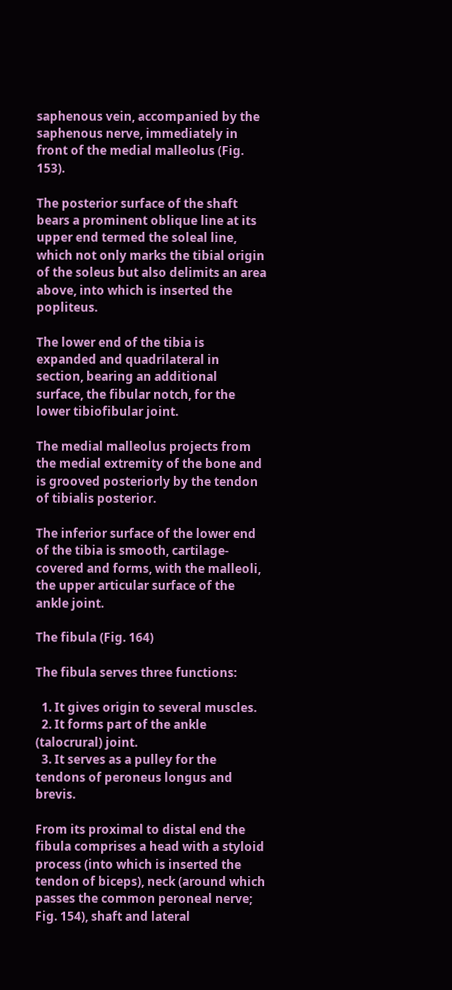saphenous vein, accompanied by the saphenous nerve, immediately in front of the medial malleolus (Fig. 153).

The posterior surface of the shaft bears a prominent oblique line at its upper end termed the soleal line, which not only marks the tibial origin of the soleus but also delimits an area above, into which is inserted the popliteus.

The lower end of the tibia is expanded and quadrilateral in section, bearing an additional surface, the fibular notch, for the lower tibiofibular joint.

The medial malleolus projects from the medial extremity of the bone and is grooved posteriorly by the tendon of tibialis posterior.

The inferior surface of the lower end of the tibia is smooth, cartilage‐covered and forms, with the malleoli, the upper articular surface of the ankle joint.

The fibula (Fig. 164)

The fibula serves three functions:

  1. It gives origin to several muscles.
  2. It forms part of the ankle (talocrural) joint.
  3. It serves as a pulley for the tendons of peroneus longus and brevis.

From its proximal to distal end the fibula comprises a head with a styloid process (into which is inserted the tendon of biceps), neck (around which passes the common peroneal nerve; Fig. 154), shaft and lateral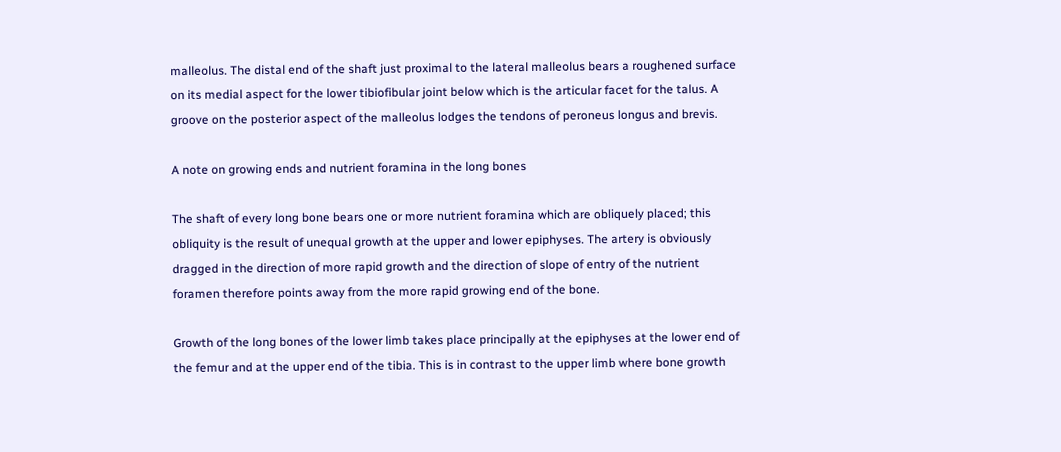malleolus. The distal end of the shaft just proximal to the lateral malleolus bears a roughened surface on its medial aspect for the lower tibiofibular joint below which is the articular facet for the talus. A groove on the posterior aspect of the malleolus lodges the tendons of peroneus longus and brevis.

A note on growing ends and nutrient foramina in the long bones

The shaft of every long bone bears one or more nutrient foramina which are obliquely placed; this obliquity is the result of unequal growth at the upper and lower epiphyses. The artery is obviously dragged in the direction of more rapid growth and the direction of slope of entry of the nutrient foramen therefore points away from the more rapid growing end of the bone.

Growth of the long bones of the lower limb takes place principally at the epiphyses at the lower end of the femur and at the upper end of the tibia. This is in contrast to the upper limb where bone growth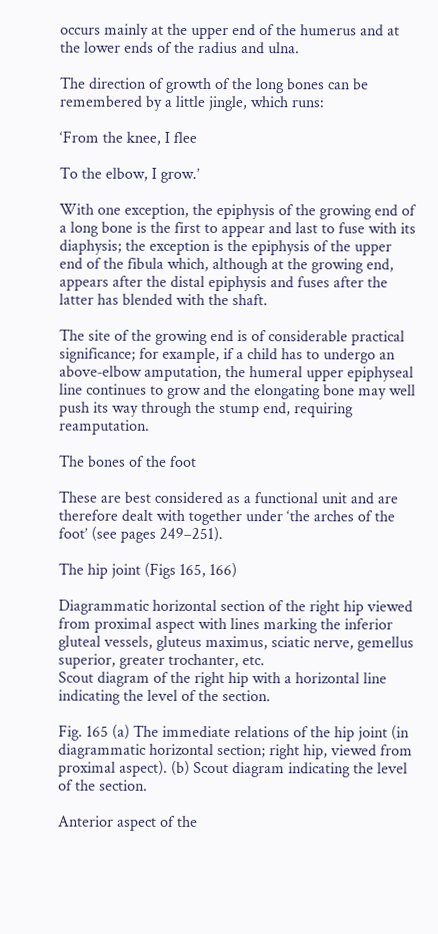occurs mainly at the upper end of the humerus and at the lower ends of the radius and ulna.

The direction of growth of the long bones can be remembered by a little jingle, which runs:

‘From the knee, I flee

To the elbow, I grow.’

With one exception, the epiphysis of the growing end of a long bone is the first to appear and last to fuse with its diaphysis; the exception is the epiphysis of the upper end of the fibula which, although at the growing end, appears after the distal epiphysis and fuses after the latter has blended with the shaft.

The site of the growing end is of considerable practical significance; for example, if a child has to undergo an above‐elbow amputation, the humeral upper epiphyseal line continues to grow and the elongating bone may well push its way through the stump end, requiring reamputation.

The bones of the foot

These are best considered as a functional unit and are therefore dealt with together under ‘the arches of the foot’ (see pages 249–251).

The hip joint (Figs 165, 166)

Diagrammatic horizontal section of the right hip viewed from proximal aspect with lines marking the inferior gluteal vessels, gluteus maximus, sciatic nerve, gemellus superior, greater trochanter, etc.
Scout diagram of the right hip with a horizontal line indicating the level of the section.

Fig. 165 (a) The immediate relations of the hip joint (in diagrammatic horizontal section; right hip, viewed from proximal aspect). (b) Scout diagram indicating the level of the section.

Anterior aspect of the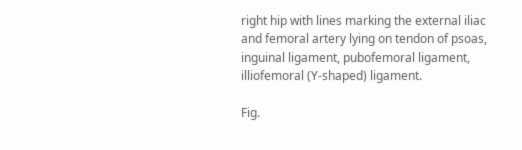right hip with lines marking the external iliac and femoral artery lying on tendon of psoas, inguinal ligament, pubofemoral ligament, illiofemoral (Y-shaped) ligament.

Fig.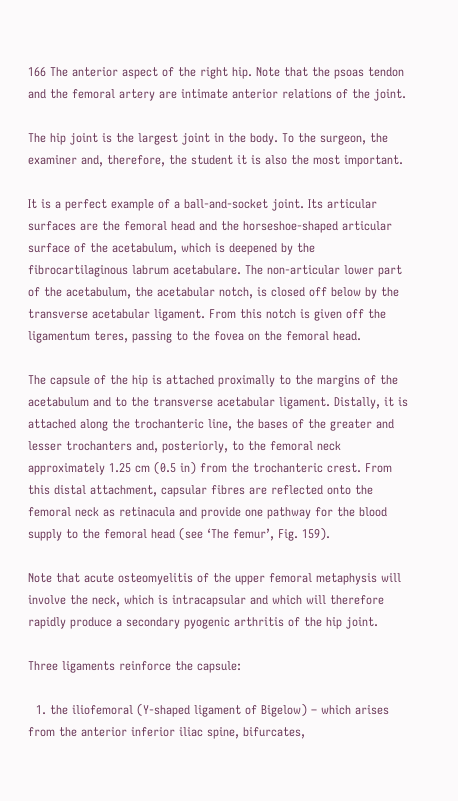166 The anterior aspect of the right hip. Note that the psoas tendon and the femoral artery are intimate anterior relations of the joint.

The hip joint is the largest joint in the body. To the surgeon, the examiner and, therefore, the student it is also the most important.

It is a perfect example of a ball‐and‐socket joint. Its articular surfaces are the femoral head and the horseshoe‐shaped articular surface of the acetabulum, which is deepened by the fibrocartilaginous labrum acetabulare. The non‐articular lower part of the acetabulum, the acetabular notch, is closed off below by the transverse acetabular ligament. From this notch is given off the ligamentum teres, passing to the fovea on the femoral head.

The capsule of the hip is attached proximally to the margins of the acetabulum and to the transverse acetabular ligament. Distally, it is attached along the trochanteric line, the bases of the greater and lesser trochanters and, posteriorly, to the femoral neck approximately 1.25 cm (0.5 in) from the trochanteric crest. From this distal attachment, capsular fibres are reflected onto the femoral neck as retinacula and provide one pathway for the blood supply to the femoral head (see ‘The femur’, Fig. 159).

Note that acute osteomyelitis of the upper femoral metaphysis will involve the neck, which is intracapsular and which will therefore rapidly produce a secondary pyogenic arthritis of the hip joint.

Three ligaments reinforce the capsule:

  1. the iliofemoral (Y‐shaped ligament of Bigelow) – which arises from the anterior inferior iliac spine, bifurcates,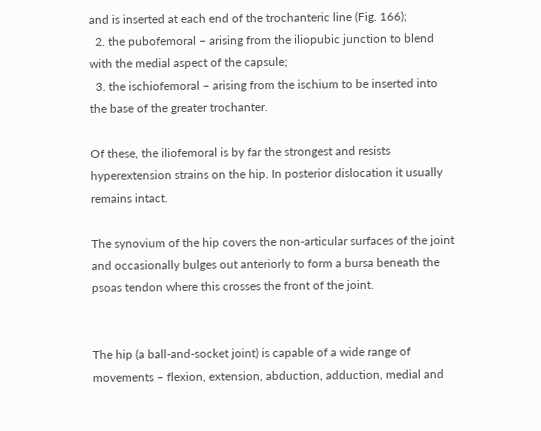and is inserted at each end of the trochanteric line (Fig. 166);
  2. the pubofemoral – arising from the iliopubic junction to blend with the medial aspect of the capsule;
  3. the ischiofemoral – arising from the ischium to be inserted into the base of the greater trochanter.

Of these, the iliofemoral is by far the strongest and resists hyperextension strains on the hip. In posterior dislocation it usually remains intact.

The synovium of the hip covers the non‐articular surfaces of the joint and occasionally bulges out anteriorly to form a bursa beneath the psoas tendon where this crosses the front of the joint.


The hip (a ball‐and‐socket joint) is capable of a wide range of movements – flexion, extension, abduction, adduction, medial and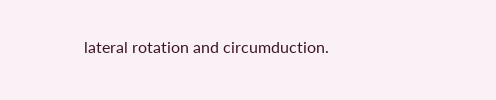lateral rotation and circumduction.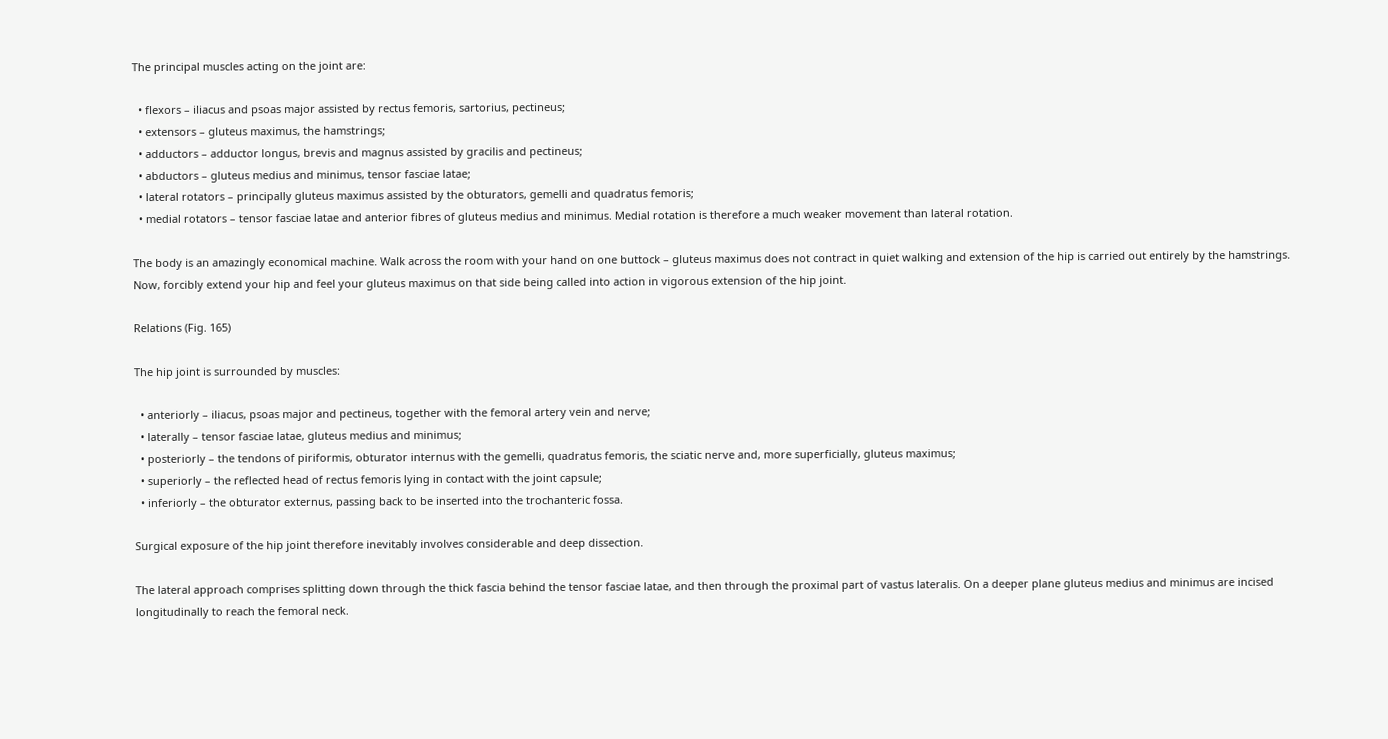The principal muscles acting on the joint are:

  • flexors – iliacus and psoas major assisted by rectus femoris, sartorius, pectineus;
  • extensors – gluteus maximus, the hamstrings;
  • adductors – adductor longus, brevis and magnus assisted by gracilis and pectineus;
  • abductors – gluteus medius and minimus, tensor fasciae latae;
  • lateral rotators – principally gluteus maximus assisted by the obturators, gemelli and quadratus femoris;
  • medial rotators – tensor fasciae latae and anterior fibres of gluteus medius and minimus. Medial rotation is therefore a much weaker movement than lateral rotation.

The body is an amazingly economical machine. Walk across the room with your hand on one buttock – gluteus maximus does not contract in quiet walking and extension of the hip is carried out entirely by the hamstrings. Now, forcibly extend your hip and feel your gluteus maximus on that side being called into action in vigorous extension of the hip joint.

Relations (Fig. 165)

The hip joint is surrounded by muscles:

  • anteriorly – iliacus, psoas major and pectineus, together with the femoral artery vein and nerve;
  • laterally – tensor fasciae latae, gluteus medius and minimus;
  • posteriorly – the tendons of piriformis, obturator internus with the gemelli, quadratus femoris, the sciatic nerve and, more superficially, gluteus maximus;
  • superiorly – the reflected head of rectus femoris lying in contact with the joint capsule;
  • inferiorly – the obturator externus, passing back to be inserted into the trochanteric fossa.

Surgical exposure of the hip joint therefore inevitably involves considerable and deep dissection.

The lateral approach comprises splitting down through the thick fascia behind the tensor fasciae latae, and then through the proximal part of vastus lateralis. On a deeper plane gluteus medius and minimus are incised longitudinally to reach the femoral neck.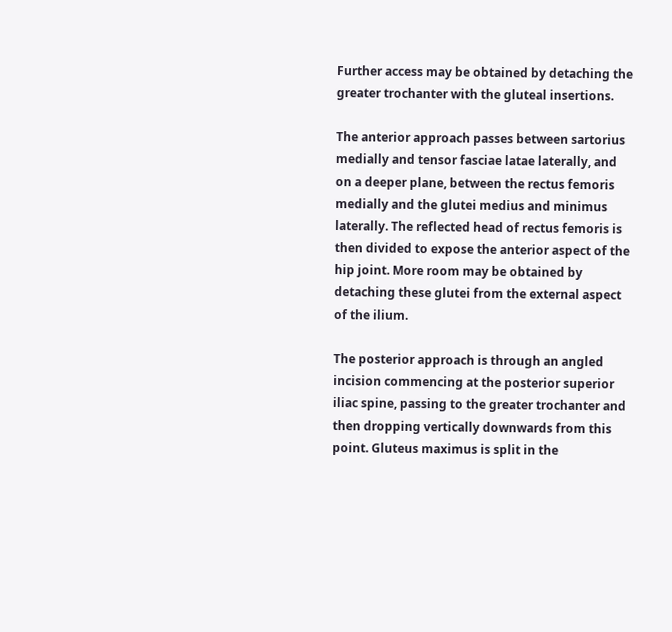Further access may be obtained by detaching the greater trochanter with the gluteal insertions.

The anterior approach passes between sartorius medially and tensor fasciae latae laterally, and on a deeper plane, between the rectus femoris medially and the glutei medius and minimus laterally. The reflected head of rectus femoris is then divided to expose the anterior aspect of the hip joint. More room may be obtained by detaching these glutei from the external aspect of the ilium.

The posterior approach is through an angled incision commencing at the posterior superior iliac spine, passing to the greater trochanter and then dropping vertically downwards from this point. Gluteus maximus is split in the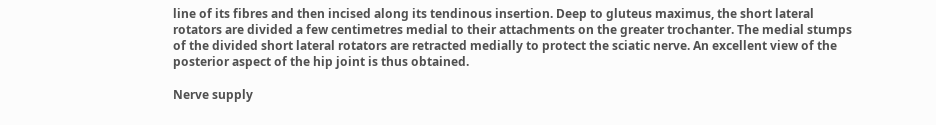line of its fibres and then incised along its tendinous insertion. Deep to gluteus maximus, the short lateral rotators are divided a few centimetres medial to their attachments on the greater trochanter. The medial stumps of the divided short lateral rotators are retracted medially to protect the sciatic nerve. An excellent view of the posterior aspect of the hip joint is thus obtained.

Nerve supply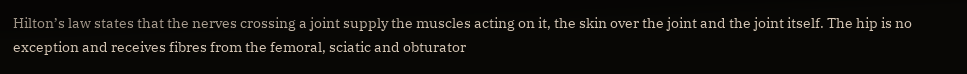Hilton’s law states that the nerves crossing a joint supply the muscles acting on it, the skin over the joint and the joint itself. The hip is no exception and receives fibres from the femoral, sciatic and obturator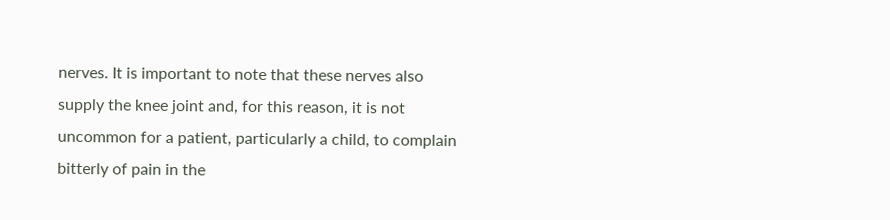nerves. It is important to note that these nerves also supply the knee joint and, for this reason, it is not uncommon for a patient, particularly a child, to complain bitterly of pain in the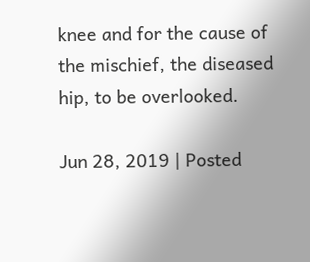knee and for the cause of the mischief, the diseased hip, to be overlooked.

Jun 28, 2019 | Posted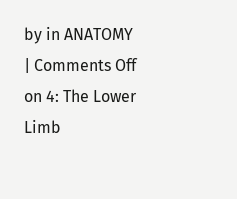by in ANATOMY | Comments Off on 4: The Lower Limb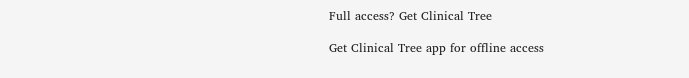Full access? Get Clinical Tree

Get Clinical Tree app for offline access